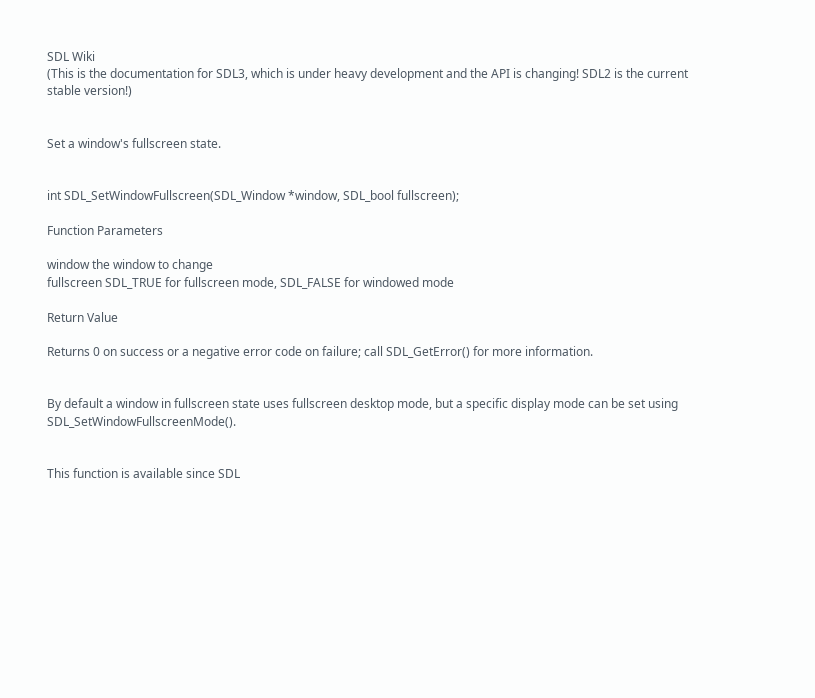SDL Wiki
(This is the documentation for SDL3, which is under heavy development and the API is changing! SDL2 is the current stable version!)


Set a window's fullscreen state.


int SDL_SetWindowFullscreen(SDL_Window *window, SDL_bool fullscreen);

Function Parameters

window the window to change
fullscreen SDL_TRUE for fullscreen mode, SDL_FALSE for windowed mode

Return Value

Returns 0 on success or a negative error code on failure; call SDL_GetError() for more information.


By default a window in fullscreen state uses fullscreen desktop mode, but a specific display mode can be set using SDL_SetWindowFullscreenMode().


This function is available since SDL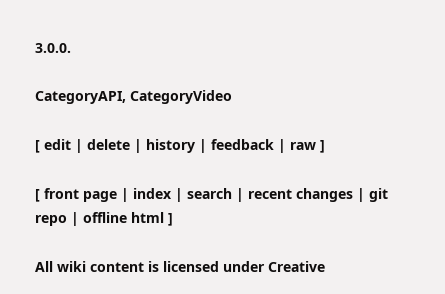3.0.0.

CategoryAPI, CategoryVideo

[ edit | delete | history | feedback | raw ]

[ front page | index | search | recent changes | git repo | offline html ]

All wiki content is licensed under Creative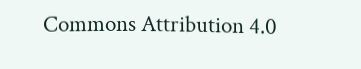Commons Attribution 4.0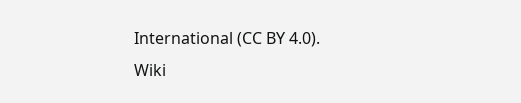International (CC BY 4.0).
Wiki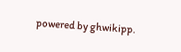powered by ghwikipp.